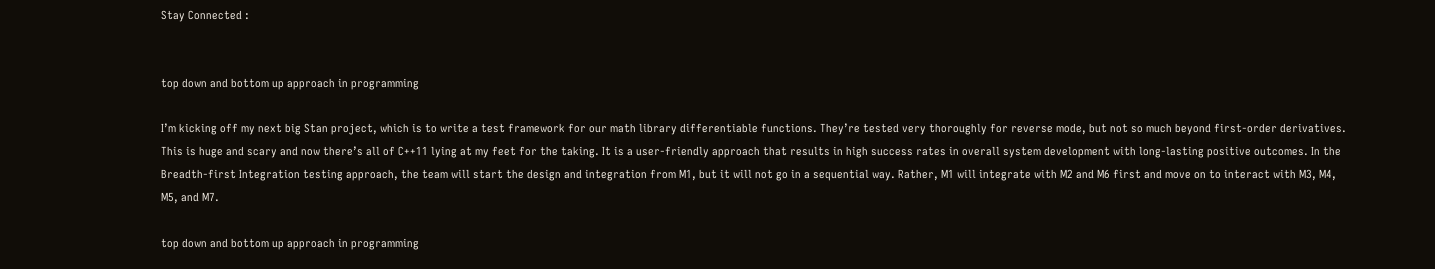Stay Connected :


top down and bottom up approach in programming

I’m kicking off my next big Stan project, which is to write a test framework for our math library differentiable functions. They’re tested very thoroughly for reverse mode, but not so much beyond first-order derivatives. This is huge and scary and now there’s all of C++11 lying at my feet for the taking. It is a user-friendly approach that results in high success rates in overall system development with long-lasting positive outcomes. In the Breadth-first Integration testing approach, the team will start the design and integration from M1, but it will not go in a sequential way. Rather, M1 will integrate with M2 and M6 first and move on to interact with M3, M4, M5, and M7.

top down and bottom up approach in programming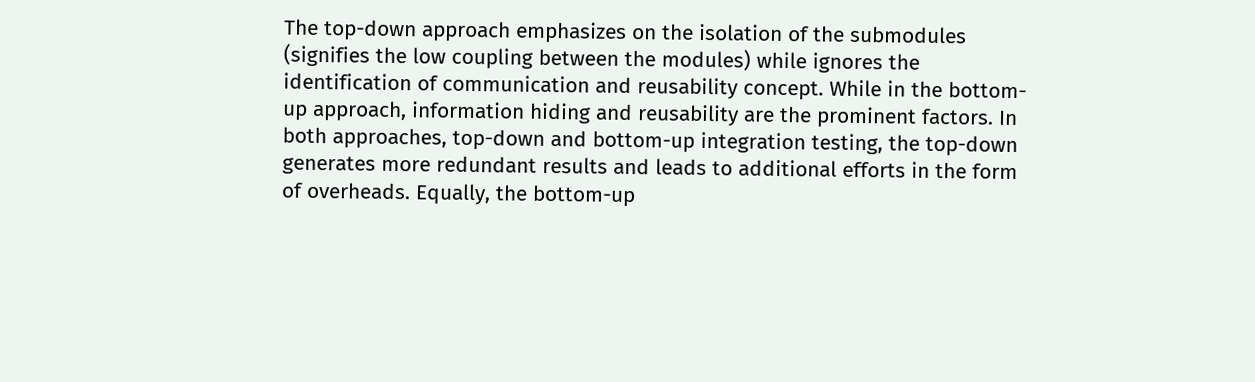The top-down approach emphasizes on the isolation of the submodules (signifies the low coupling between the modules) while ignores the identification of communication and reusability concept. While in the bottom-up approach, information hiding and reusability are the prominent factors. In both approaches, top-down and bottom-up integration testing, the top-down generates more redundant results and leads to additional efforts in the form of overheads. Equally, the bottom-up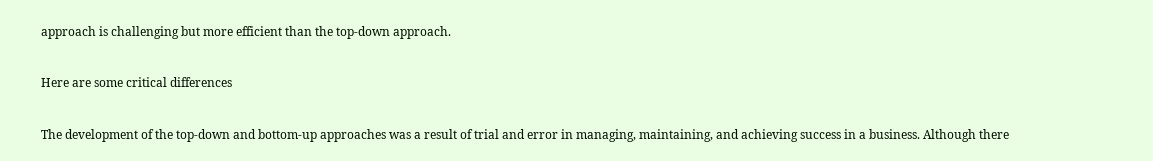approach is challenging but more efficient than the top-down approach.

Here are some critical differences

The development of the top-down and bottom-up approaches was a result of trial and error in managing, maintaining, and achieving success in a business. Although there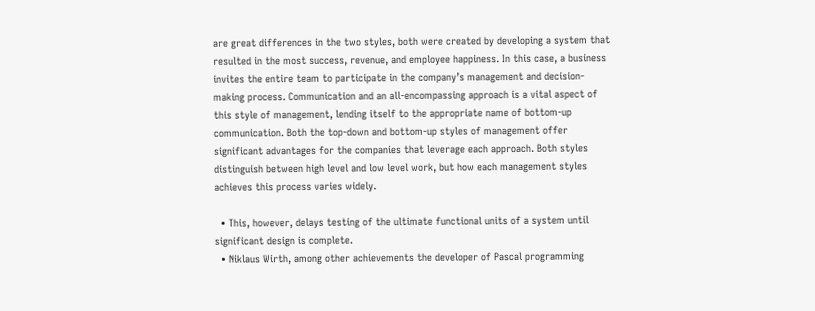are great differences in the two styles, both were created by developing a system that resulted in the most success, revenue, and employee happiness. In this case, a business invites the entire team to participate in the company’s management and decision-making process. Communication and an all-encompassing approach is a vital aspect of this style of management, lending itself to the appropriate name of bottom-up communication. Both the top-down and bottom-up styles of management offer significant advantages for the companies that leverage each approach. Both styles distinguish between high level and low level work, but how each management styles achieves this process varies widely.

  • This, however, delays testing of the ultimate functional units of a system until significant design is complete.
  • Niklaus Wirth, among other achievements the developer of Pascal programming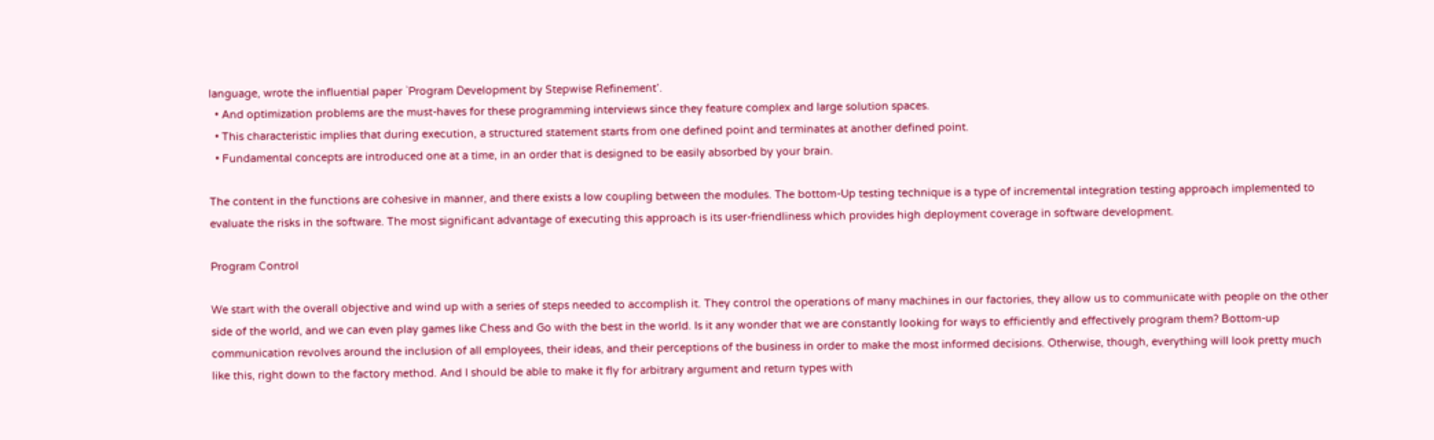language, wrote the influential paper `Program Development by Stepwise Refinement’.
  • And optimization problems are the must-haves for these programming interviews since they feature complex and large solution spaces.
  • This characteristic implies that during execution, a structured statement starts from one defined point and terminates at another defined point.
  • Fundamental concepts are introduced one at a time, in an order that is designed to be easily absorbed by your brain.

The content in the functions are cohesive in manner, and there exists a low coupling between the modules. The bottom-Up testing technique is a type of incremental integration testing approach implemented to evaluate the risks in the software. The most significant advantage of executing this approach is its user-friendliness which provides high deployment coverage in software development.

Program Control

We start with the overall objective and wind up with a series of steps needed to accomplish it. They control the operations of many machines in our factories, they allow us to communicate with people on the other side of the world, and we can even play games like Chess and Go with the best in the world. Is it any wonder that we are constantly looking for ways to efficiently and effectively program them? Bottom-up communication revolves around the inclusion of all employees, their ideas, and their perceptions of the business in order to make the most informed decisions. Otherwise, though, everything will look pretty much like this, right down to the factory method. And I should be able to make it fly for arbitrary argument and return types with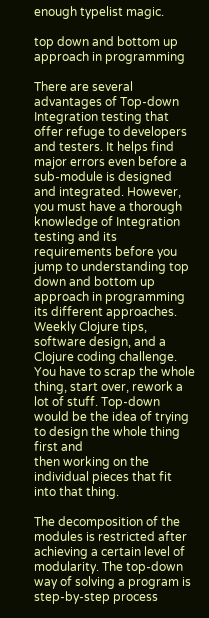enough typelist magic.

top down and bottom up approach in programming

There are several advantages of Top-down Integration testing that offer refuge to developers and testers. It helps find major errors even before a sub-module is designed and integrated. However, you must have a thorough knowledge of Integration testing and its requirements before you jump to understanding top down and bottom up approach in programming its different approaches. Weekly Clojure tips, software design, and a Clojure coding challenge. You have to scrap the whole thing, start over, rework a lot of stuff. Top-down would be the idea of trying to design the whole thing first and
then working on the individual pieces that fit into that thing.

The decomposition of the modules is restricted after achieving a certain level of modularity. The top-down way of solving a program is step-by-step process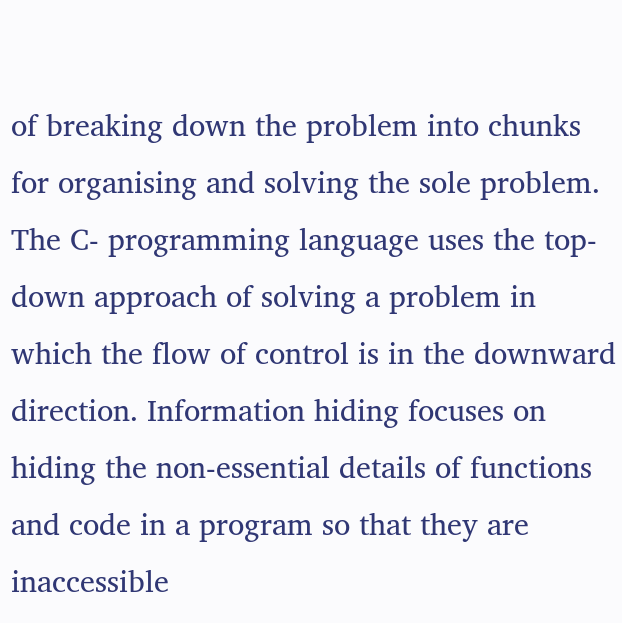of breaking down the problem into chunks for organising and solving the sole problem. The C- programming language uses the top-down approach of solving a problem in which the flow of control is in the downward direction. Information hiding focuses on hiding the non-essential details of functions and code in a program so that they are inaccessible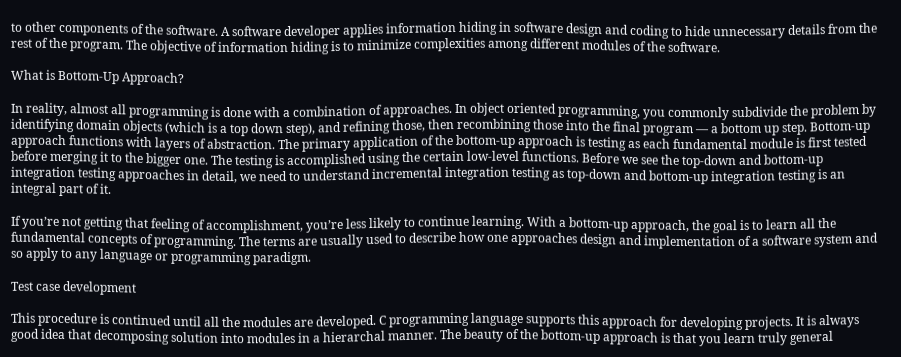to other components of the software. A software developer applies information hiding in software design and coding to hide unnecessary details from the rest of the program. The objective of information hiding is to minimize complexities among different modules of the software.

What is Bottom-Up Approach?

In reality, almost all programming is done with a combination of approaches. In object oriented programming, you commonly subdivide the problem by identifying domain objects (which is a top down step), and refining those, then recombining those into the final program — a bottom up step. Bottom-up approach functions with layers of abstraction. The primary application of the bottom-up approach is testing as each fundamental module is first tested before merging it to the bigger one. The testing is accomplished using the certain low-level functions. Before we see the top-down and bottom-up integration testing approaches in detail, we need to understand incremental integration testing as top-down and bottom-up integration testing is an integral part of it.

If you’re not getting that feeling of accomplishment, you’re less likely to continue learning. With a bottom-up approach, the goal is to learn all the fundamental concepts of programming. The terms are usually used to describe how one approaches design and implementation of a software system and so apply to any language or programming paradigm.

Test case development

This procedure is continued until all the modules are developed. C programming language supports this approach for developing projects. It is always good idea that decomposing solution into modules in a hierarchal manner. The beauty of the bottom-up approach is that you learn truly general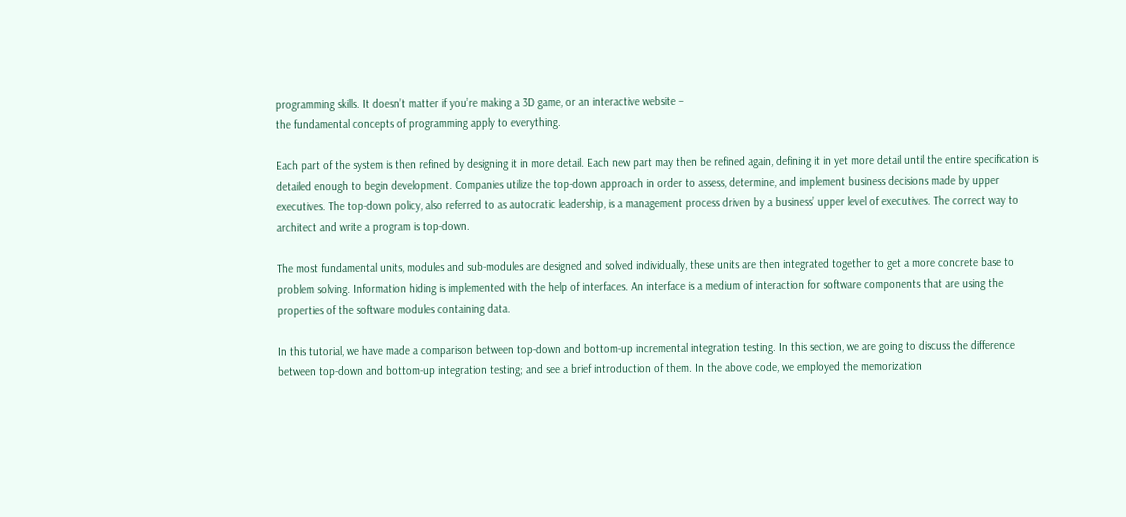programming skills. It doesn’t matter if you’re making a 3D game, or an interactive website –
the fundamental concepts of programming apply to everything.

Each part of the system is then refined by designing it in more detail. Each new part may then be refined again, defining it in yet more detail until the entire specification is detailed enough to begin development. Companies utilize the top-down approach in order to assess, determine, and implement business decisions made by upper executives. The top-down policy, also referred to as autocratic leadership, is a management process driven by a business’ upper level of executives. The correct way to architect and write a program is top-down.

The most fundamental units, modules and sub-modules are designed and solved individually, these units are then integrated together to get a more concrete base to problem solving. Information hiding is implemented with the help of interfaces. An interface is a medium of interaction for software components that are using the properties of the software modules containing data.

In this tutorial, we have made a comparison between top-down and bottom-up incremental integration testing. In this section, we are going to discuss the difference between top-down and bottom-up integration testing; and see a brief introduction of them. In the above code, we employed the memorization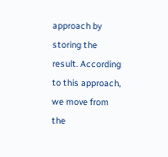approach by storing the result. According to this approach, we move from the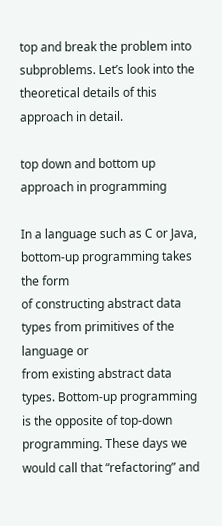top and break the problem into subproblems. Let’s look into the theoretical details of this approach in detail.

top down and bottom up approach in programming

In a language such as C or Java, bottom-up programming takes the form
of constructing abstract data types from primitives of the language or
from existing abstract data types. Bottom-up programming is the opposite of top-down programming. These days we would call that “refactoring” and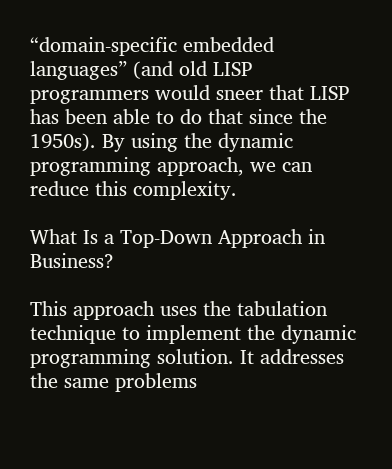“domain-specific embedded languages” (and old LISP programmers would sneer that LISP has been able to do that since the 1950s). By using the dynamic programming approach, we can reduce this complexity.

What Is a Top-Down Approach in Business?

This approach uses the tabulation technique to implement the dynamic programming solution. It addresses the same problems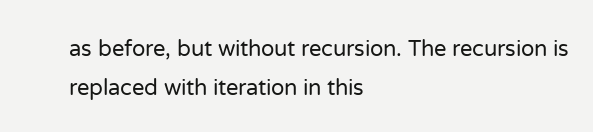as before, but without recursion. The recursion is replaced with iteration in this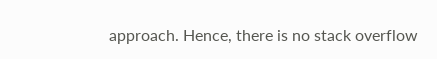approach. Hence, there is no stack overflow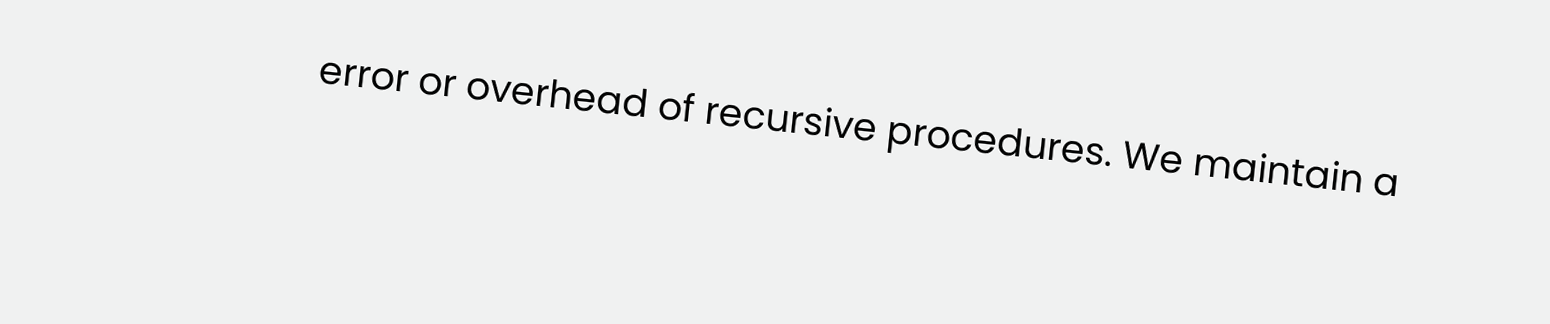error or overhead of recursive procedures. We maintain a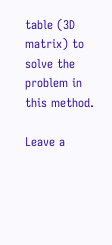table (3D matrix) to solve the problem in this method.

Leave a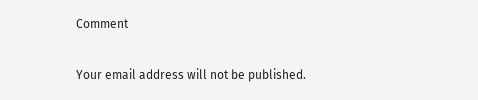Comment

Your email address will not be published.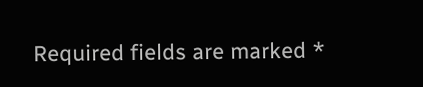Required fields are marked *